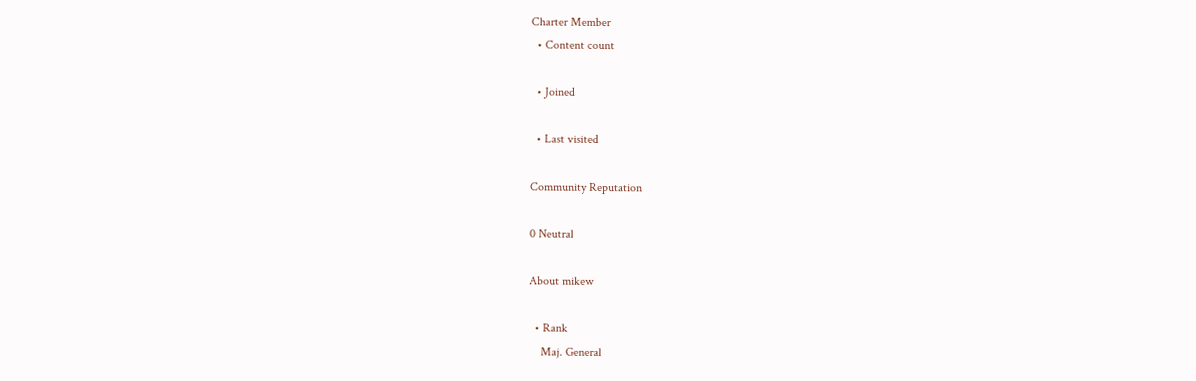Charter Member
  • Content count

  • Joined

  • Last visited

Community Reputation

0 Neutral

About mikew

  • Rank
    Maj. General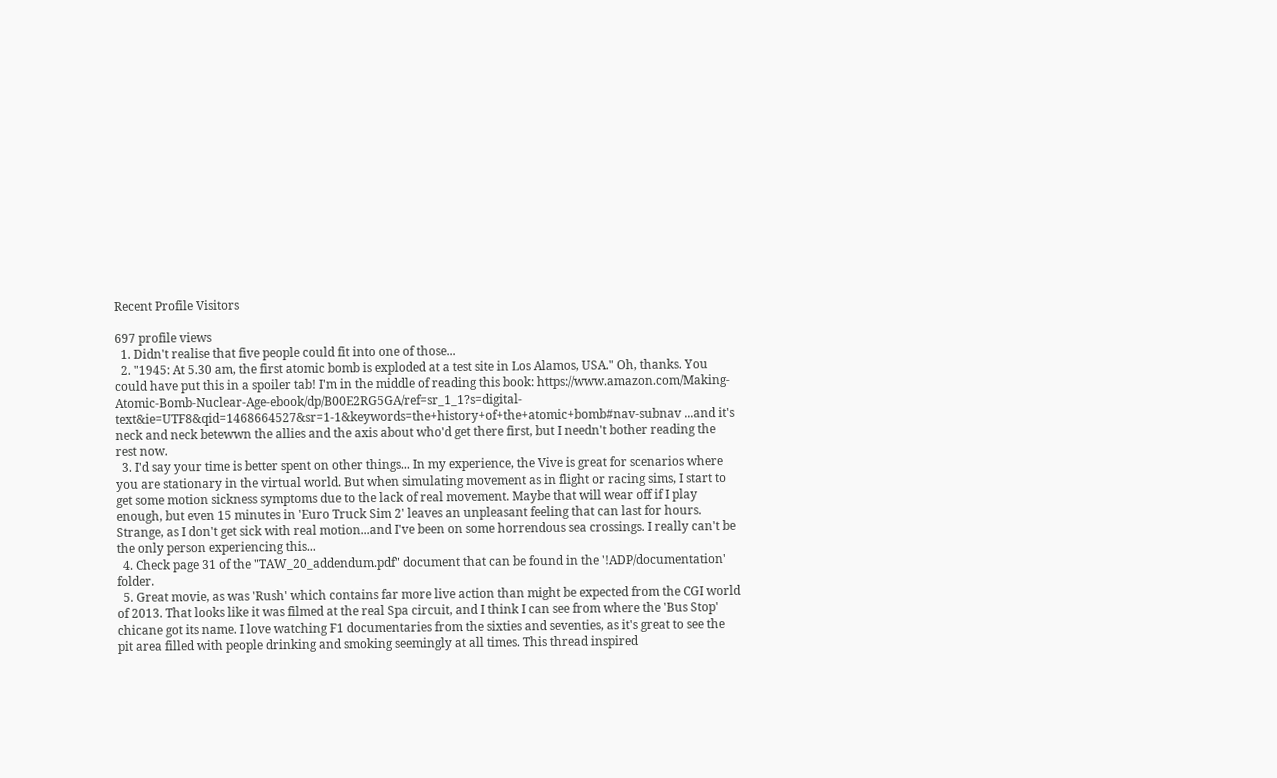Recent Profile Visitors

697 profile views
  1. Didn't realise that five people could fit into one of those...
  2. "1945: At 5.30 am, the first atomic bomb is exploded at a test site in Los Alamos, USA." Oh, thanks. You could have put this in a spoiler tab! I'm in the middle of reading this book: https://www.amazon.com/Making-Atomic-Bomb-Nuclear-Age-ebook/dp/B00E2RG5GA/ref=sr_1_1?s=digital-text&ie=UTF8&qid=1468664527&sr=1-1&keywords=the+history+of+the+atomic+bomb#nav-subnav ...and it's neck and neck betewwn the allies and the axis about who'd get there first, but I needn't bother reading the rest now.
  3. I'd say your time is better spent on other things... In my experience, the Vive is great for scenarios where you are stationary in the virtual world. But when simulating movement as in flight or racing sims, I start to get some motion sickness symptoms due to the lack of real movement. Maybe that will wear off if I play enough, but even 15 minutes in 'Euro Truck Sim 2' leaves an unpleasant feeling that can last for hours. Strange, as I don't get sick with real motion...and I've been on some horrendous sea crossings. I really can't be the only person experiencing this...
  4. Check page 31 of the "TAW_20_addendum.pdf" document that can be found in the '!ADP/documentation' folder.
  5. Great movie, as was 'Rush' which contains far more live action than might be expected from the CGI world of 2013. That looks like it was filmed at the real Spa circuit, and I think I can see from where the 'Bus Stop' chicane got its name. I love watching F1 documentaries from the sixties and seventies, as it's great to see the pit area filled with people drinking and smoking seemingly at all times. This thread inspired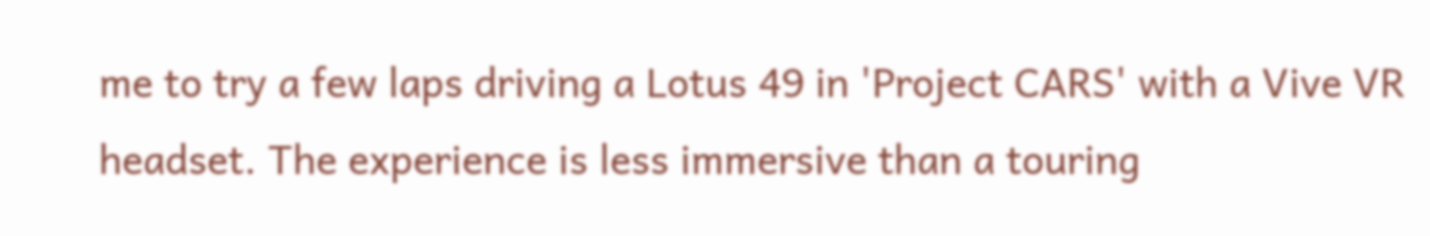me to try a few laps driving a Lotus 49 in 'Project CARS' with a Vive VR headset. The experience is less immersive than a touring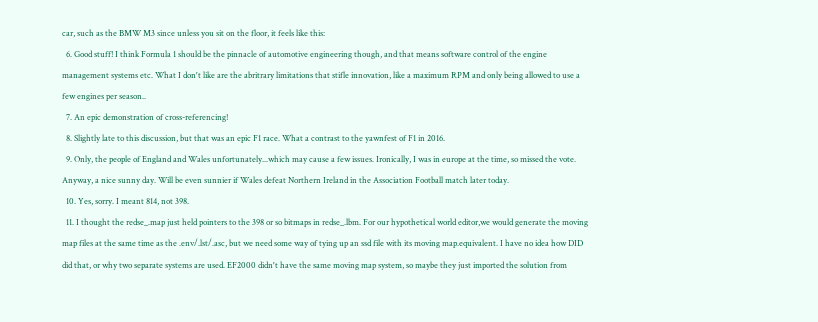car, such as the BMW M3 since unless you sit on the floor, it feels like this:
  6. Good stuff! I think Formula 1 should be the pinnacle of automotive engineering though, and that means software control of the engine management systems etc. What I don't like are the abritrary limitations that stifle innovation, like a maximum RPM and only being allowed to use a few engines per season..
  7. An epic demonstration of cross-referencing!
  8. Slightly late to this discussion, but that was an epic F1 race. What a contrast to the yawnfest of F1 in 2016.
  9. Only, the people of England and Wales unfortunately...which may cause a few issues. Ironically, I was in europe at the time, so missed the vote. Anyway, a nice sunny day. Will be even sunnier if Wales defeat Northern Ireland in the Association Football match later today.
  10. Yes, sorry. I meant 814, not 398.
  11. I thought the redse_.map just held pointers to the 398 or so bitmaps in redse_.lbm. For our hypothetical world editor,we would generate the moving map files at the same time as the .env/.lst/.asc, but we need some way of tying up an ssd file with its moving map.equivalent. I have no idea how DID did that, or why two separate systems are used. EF2000 didn't have the same moving map system, so maybe they just imported the solution from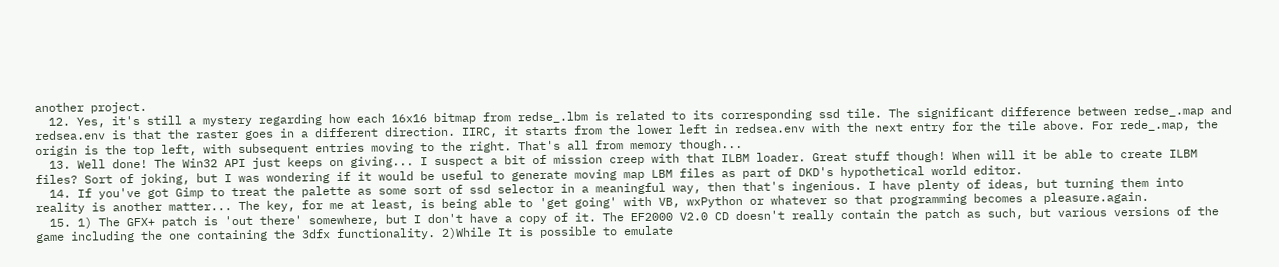another project.
  12. Yes, it's still a mystery regarding how each 16x16 bitmap from redse_.lbm is related to its corresponding ssd tile. The significant difference between redse_.map and redsea.env is that the raster goes in a different direction. IIRC, it starts from the lower left in redsea.env with the next entry for the tile above. For rede_.map, the origin is the top left, with subsequent entries moving to the right. That's all from memory though...
  13. Well done! The Win32 API just keeps on giving... I suspect a bit of mission creep with that ILBM loader. Great stuff though! When will it be able to create ILBM files? Sort of joking, but I was wondering if it would be useful to generate moving map LBM files as part of DKD's hypothetical world editor.
  14. If you've got Gimp to treat the palette as some sort of ssd selector in a meaningful way, then that's ingenious. I have plenty of ideas, but turning them into reality is another matter... The key, for me at least, is being able to 'get going' with VB, wxPython or whatever so that programming becomes a pleasure.again.
  15. 1) The GFX+ patch is 'out there' somewhere, but I don't have a copy of it. The EF2000 V2.0 CD doesn't really contain the patch as such, but various versions of the game including the one containing the 3dfx functionality. 2)While It is possible to emulate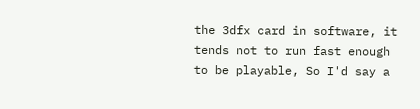the 3dfx card in software, it tends not to run fast enough to be playable, So I'd say a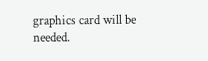graphics card will be needed.